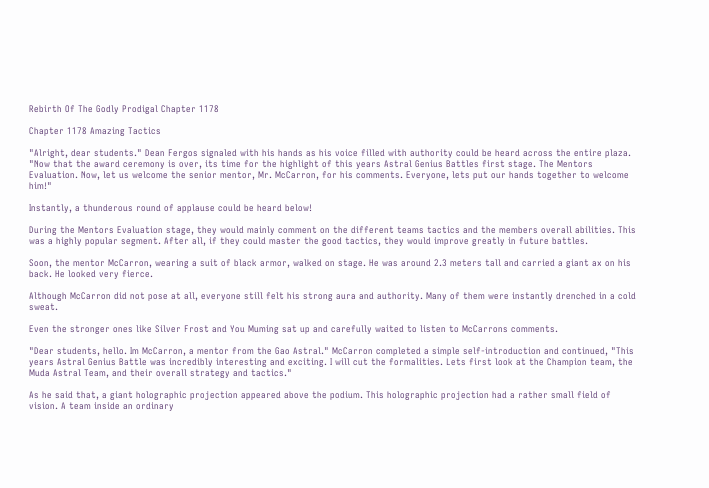Rebirth Of The Godly Prodigal Chapter 1178

Chapter 1178 Amazing Tactics

"Alright, dear students." Dean Fergos signaled with his hands as his voice filled with authority could be heard across the entire plaza. "Now that the award ceremony is over, its time for the highlight of this years Astral Genius Battles first stage. The Mentors Evaluation. Now, let us welcome the senior mentor, Mr. McCarron, for his comments. Everyone, lets put our hands together to welcome him!"

Instantly, a thunderous round of applause could be heard below!

During the Mentors Evaluation stage, they would mainly comment on the different teams tactics and the members overall abilities. This was a highly popular segment. After all, if they could master the good tactics, they would improve greatly in future battles.

Soon, the mentor McCarron, wearing a suit of black armor, walked on stage. He was around 2.3 meters tall and carried a giant ax on his back. He looked very fierce.

Although McCarron did not pose at all, everyone still felt his strong aura and authority. Many of them were instantly drenched in a cold sweat.

Even the stronger ones like Silver Frost and You Muming sat up and carefully waited to listen to McCarrons comments.

"Dear students, hello. Im McCarron, a mentor from the Gao Astral." McCarron completed a simple self-introduction and continued, "This years Astral Genius Battle was incredibly interesting and exciting. I will cut the formalities. Lets first look at the Champion team, the Muda Astral Team, and their overall strategy and tactics."

As he said that, a giant holographic projection appeared above the podium. This holographic projection had a rather small field of vision. A team inside an ordinary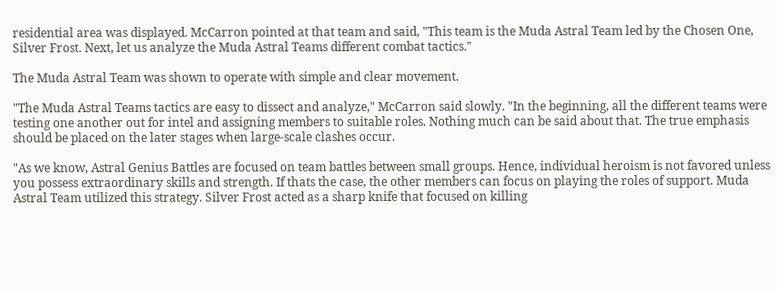residential area was displayed. McCarron pointed at that team and said, "This team is the Muda Astral Team led by the Chosen One, Silver Frost. Next, let us analyze the Muda Astral Teams different combat tactics."

The Muda Astral Team was shown to operate with simple and clear movement.

"The Muda Astral Teams tactics are easy to dissect and analyze," McCarron said slowly. "In the beginning, all the different teams were testing one another out for intel and assigning members to suitable roles. Nothing much can be said about that. The true emphasis should be placed on the later stages when large-scale clashes occur.

"As we know, Astral Genius Battles are focused on team battles between small groups. Hence, individual heroism is not favored unless you possess extraordinary skills and strength. If thats the case, the other members can focus on playing the roles of support. Muda Astral Team utilized this strategy. Silver Frost acted as a sharp knife that focused on killing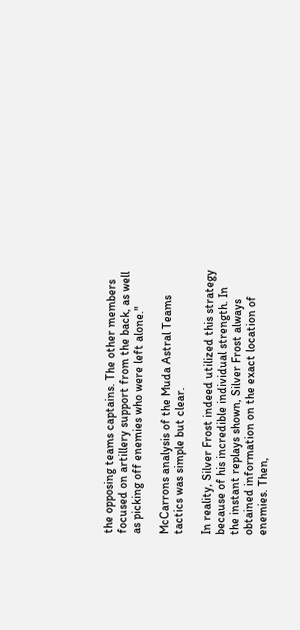the opposing teams captains. The other members focused on artillery support from the back, as well as picking off enemies who were left alone."

McCarrons analysis of the Muda Astral Teams tactics was simple but clear.

In reality, Silver Frost indeed utilized this strategy because of his incredible individual strength. In the instant replays shown, Silver Frost always obtained information on the exact location of enemies. Then,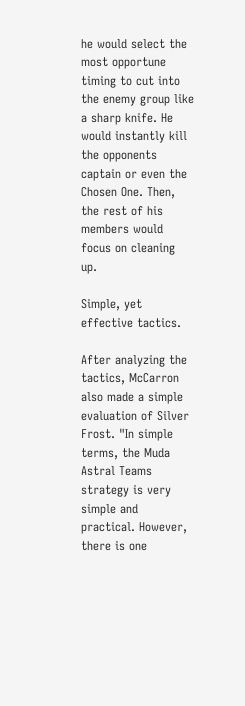he would select the most opportune timing to cut into the enemy group like a sharp knife. He would instantly kill the opponents captain or even the Chosen One. Then, the rest of his members would focus on cleaning up.

Simple, yet effective tactics.

After analyzing the tactics, McCarron also made a simple evaluation of Silver Frost. "In simple terms, the Muda Astral Teams strategy is very simple and practical. However, there is one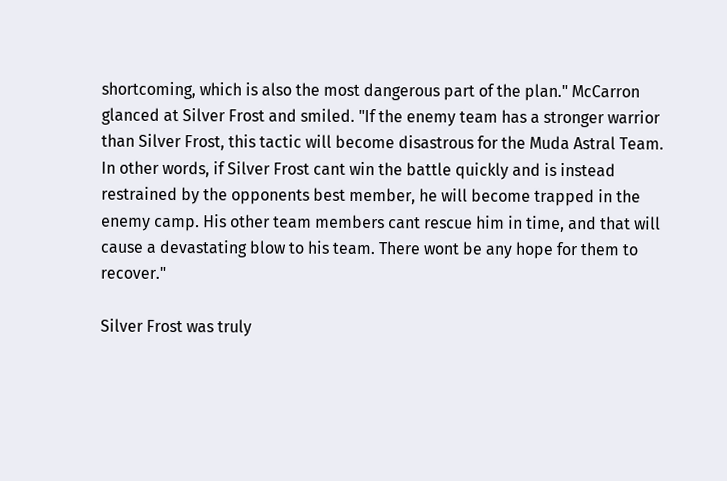shortcoming, which is also the most dangerous part of the plan." McCarron glanced at Silver Frost and smiled. "If the enemy team has a stronger warrior than Silver Frost, this tactic will become disastrous for the Muda Astral Team. In other words, if Silver Frost cant win the battle quickly and is instead restrained by the opponents best member, he will become trapped in the enemy camp. His other team members cant rescue him in time, and that will cause a devastating blow to his team. There wont be any hope for them to recover."

Silver Frost was truly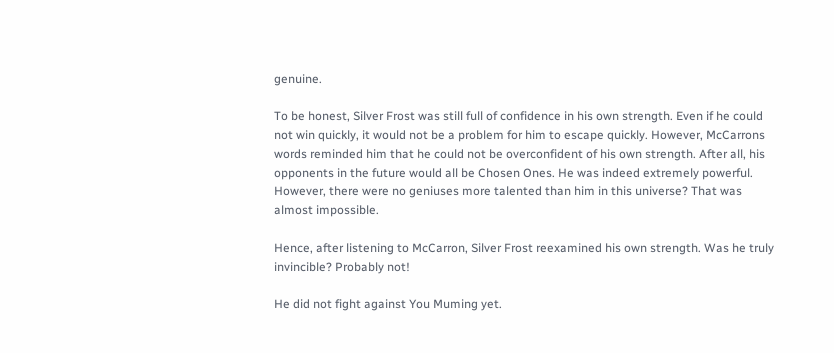genuine.

To be honest, Silver Frost was still full of confidence in his own strength. Even if he could not win quickly, it would not be a problem for him to escape quickly. However, McCarrons words reminded him that he could not be overconfident of his own strength. After all, his opponents in the future would all be Chosen Ones. He was indeed extremely powerful. However, there were no geniuses more talented than him in this universe? That was almost impossible.

Hence, after listening to McCarron, Silver Frost reexamined his own strength. Was he truly invincible? Probably not!

He did not fight against You Muming yet.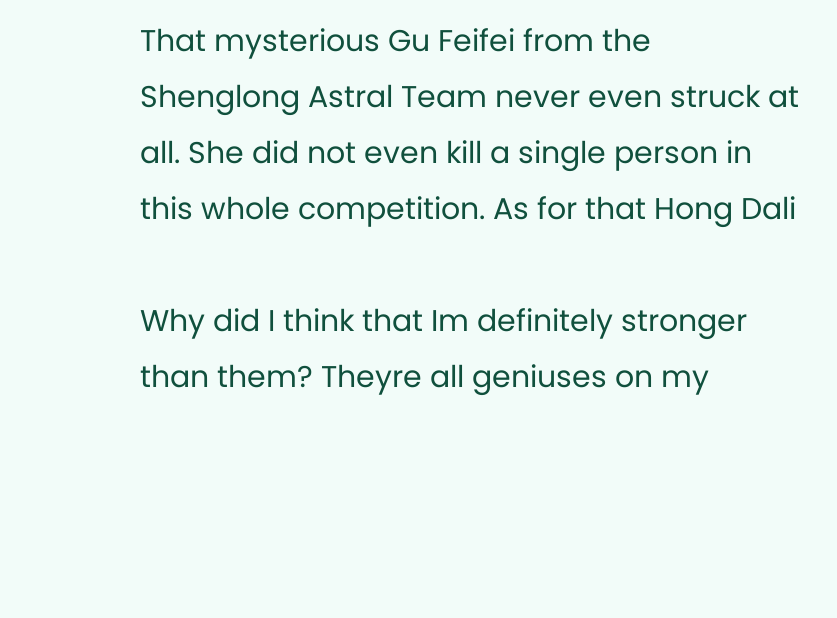That mysterious Gu Feifei from the Shenglong Astral Team never even struck at all. She did not even kill a single person in this whole competition. As for that Hong Dali

Why did I think that Im definitely stronger than them? Theyre all geniuses on my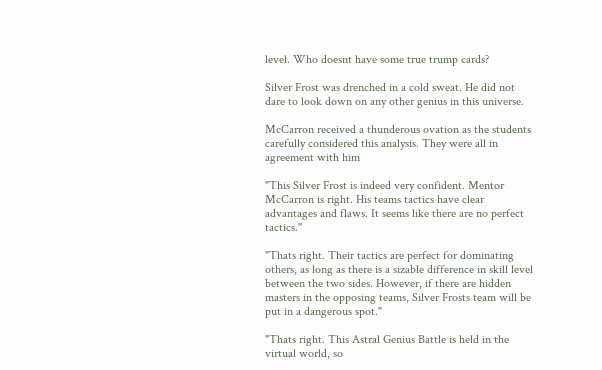level. Who doesnt have some true trump cards?

Silver Frost was drenched in a cold sweat. He did not dare to look down on any other genius in this universe.

McCarron received a thunderous ovation as the students carefully considered this analysis. They were all in agreement with him

"This Silver Frost is indeed very confident. Mentor McCarron is right. His teams tactics have clear advantages and flaws. It seems like there are no perfect tactics."

"Thats right. Their tactics are perfect for dominating others, as long as there is a sizable difference in skill level between the two sides. However, if there are hidden masters in the opposing teams, Silver Frosts team will be put in a dangerous spot."

"Thats right. This Astral Genius Battle is held in the virtual world, so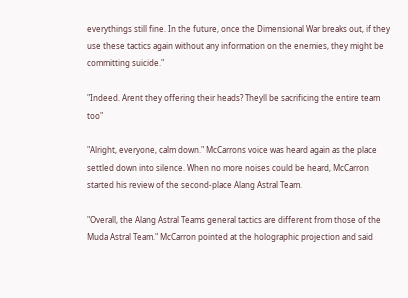everythings still fine. In the future, once the Dimensional War breaks out, if they use these tactics again without any information on the enemies, they might be committing suicide."

"Indeed. Arent they offering their heads? Theyll be sacrificing the entire team too"

"Alright, everyone, calm down." McCarrons voice was heard again as the place settled down into silence. When no more noises could be heard, McCarron started his review of the second-place Alang Astral Team.

"Overall, the Alang Astral Teams general tactics are different from those of the Muda Astral Team." McCarron pointed at the holographic projection and said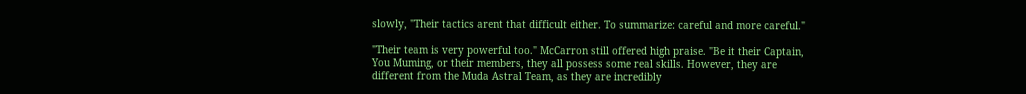slowly, "Their tactics arent that difficult either. To summarize: careful and more careful."

"Their team is very powerful too." McCarron still offered high praise. "Be it their Captain, You Muming, or their members, they all possess some real skills. However, they are different from the Muda Astral Team, as they are incredibly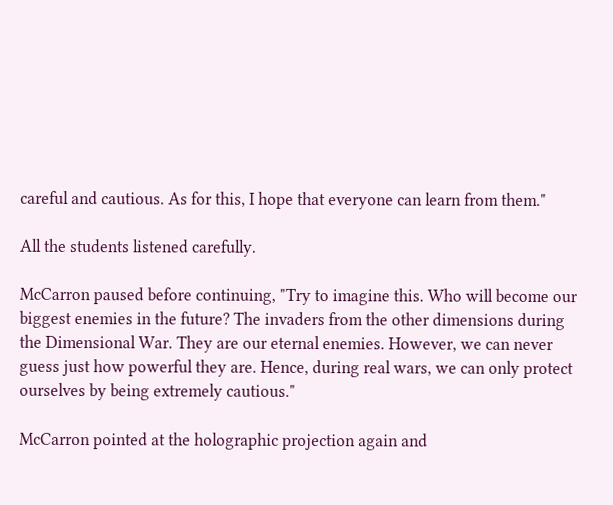careful and cautious. As for this, I hope that everyone can learn from them."

All the students listened carefully.

McCarron paused before continuing, "Try to imagine this. Who will become our biggest enemies in the future? The invaders from the other dimensions during the Dimensional War. They are our eternal enemies. However, we can never guess just how powerful they are. Hence, during real wars, we can only protect ourselves by being extremely cautious."

McCarron pointed at the holographic projection again and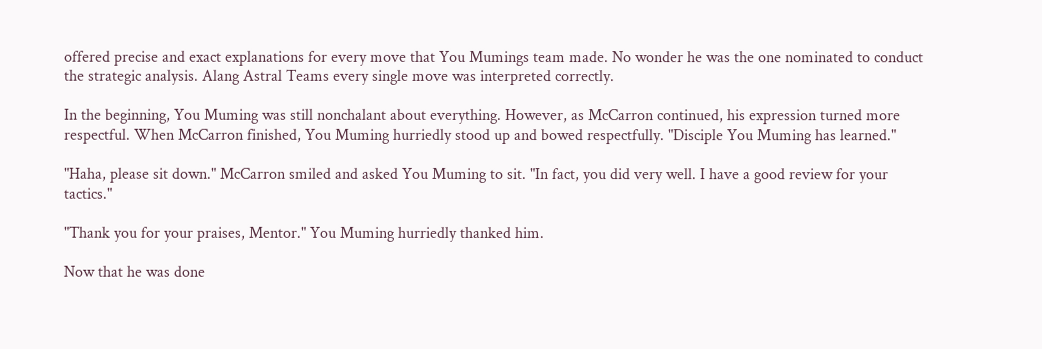offered precise and exact explanations for every move that You Mumings team made. No wonder he was the one nominated to conduct the strategic analysis. Alang Astral Teams every single move was interpreted correctly.

In the beginning, You Muming was still nonchalant about everything. However, as McCarron continued, his expression turned more respectful. When McCarron finished, You Muming hurriedly stood up and bowed respectfully. "Disciple You Muming has learned."

"Haha, please sit down." McCarron smiled and asked You Muming to sit. "In fact, you did very well. I have a good review for your tactics."

"Thank you for your praises, Mentor." You Muming hurriedly thanked him.

Now that he was done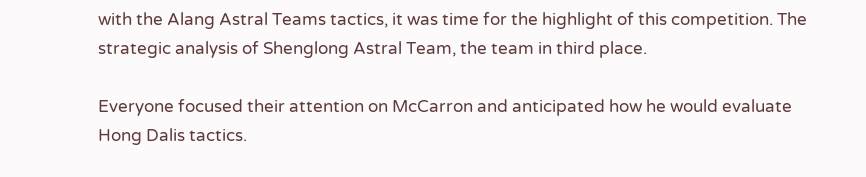with the Alang Astral Teams tactics, it was time for the highlight of this competition. The strategic analysis of Shenglong Astral Team, the team in third place.

Everyone focused their attention on McCarron and anticipated how he would evaluate Hong Dalis tactics.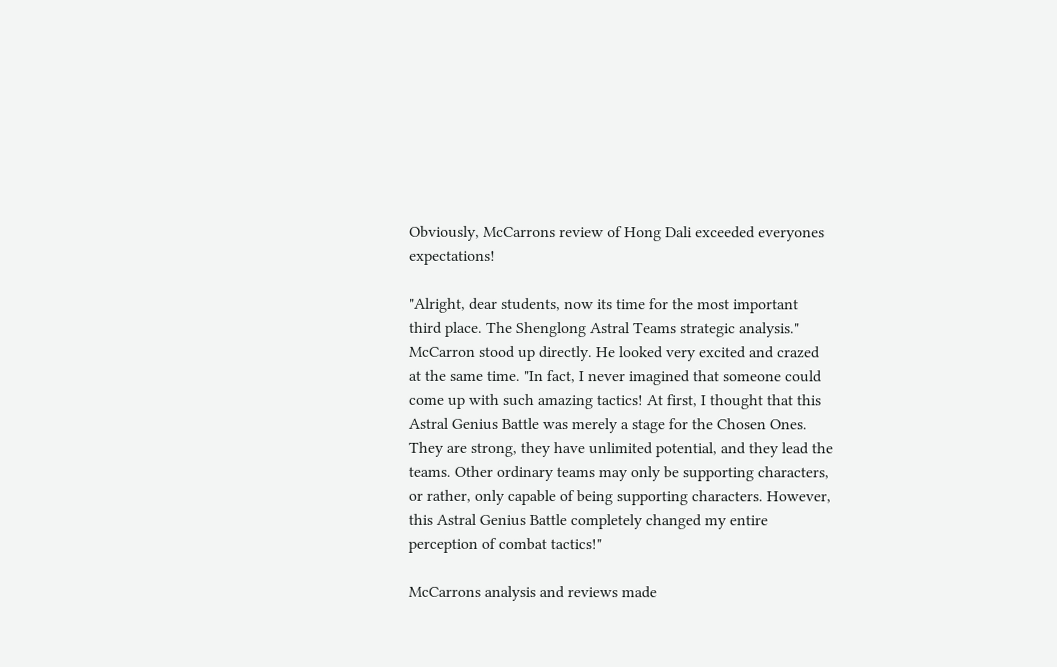Obviously, McCarrons review of Hong Dali exceeded everyones expectations!

"Alright, dear students, now its time for the most important third place. The Shenglong Astral Teams strategic analysis." McCarron stood up directly. He looked very excited and crazed at the same time. "In fact, I never imagined that someone could come up with such amazing tactics! At first, I thought that this Astral Genius Battle was merely a stage for the Chosen Ones. They are strong, they have unlimited potential, and they lead the teams. Other ordinary teams may only be supporting characters, or rather, only capable of being supporting characters. However, this Astral Genius Battle completely changed my entire perception of combat tactics!"

McCarrons analysis and reviews made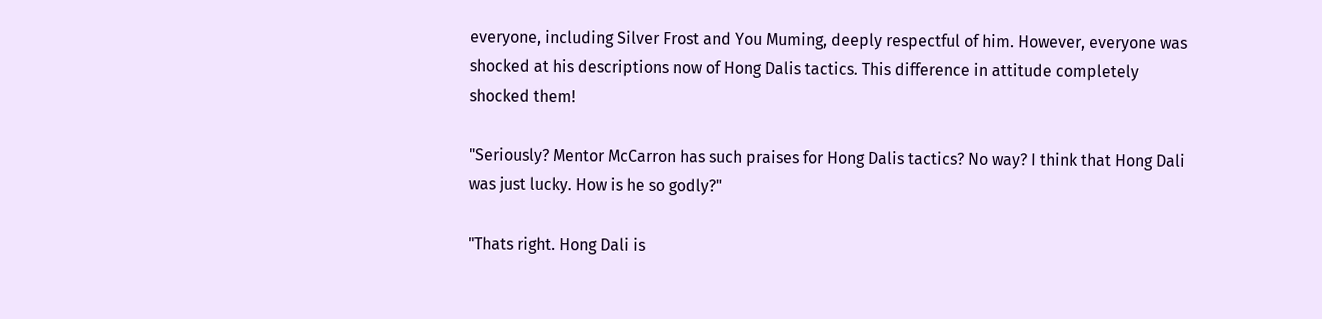everyone, including Silver Frost and You Muming, deeply respectful of him. However, everyone was shocked at his descriptions now of Hong Dalis tactics. This difference in attitude completely shocked them!

"Seriously? Mentor McCarron has such praises for Hong Dalis tactics? No way? I think that Hong Dali was just lucky. How is he so godly?"

"Thats right. Hong Dali is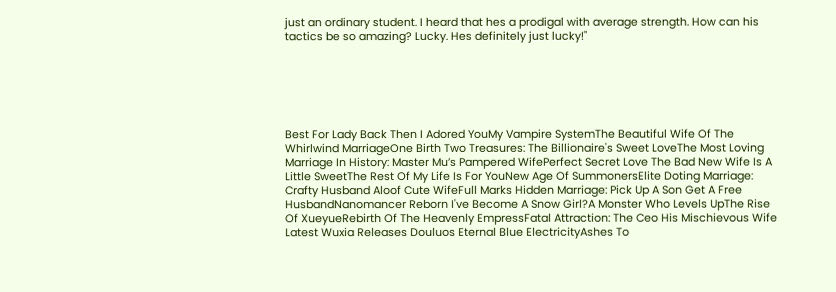just an ordinary student. I heard that hes a prodigal with average strength. How can his tactics be so amazing? Lucky. Hes definitely just lucky!"






Best For Lady Back Then I Adored YouMy Vampire SystemThe Beautiful Wife Of The Whirlwind MarriageOne Birth Two Treasures: The Billionaire's Sweet LoveThe Most Loving Marriage In History: Master Mu’s Pampered WifePerfect Secret Love The Bad New Wife Is A Little SweetThe Rest Of My Life Is For YouNew Age Of SummonersElite Doting Marriage: Crafty Husband Aloof Cute WifeFull Marks Hidden Marriage: Pick Up A Son Get A Free HusbandNanomancer Reborn I've Become A Snow Girl?A Monster Who Levels UpThe Rise Of XueyueRebirth Of The Heavenly EmpressFatal Attraction: The Ceo His Mischievous Wife
Latest Wuxia Releases Douluos Eternal Blue ElectricityAshes To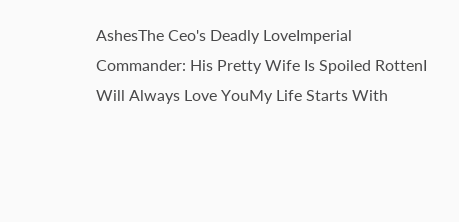AshesThe Ceo's Deadly LoveImperial Commander: His Pretty Wife Is Spoiled RottenI Will Always Love YouMy Life Starts With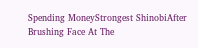Spending MoneyStrongest ShinobiAfter Brushing Face At The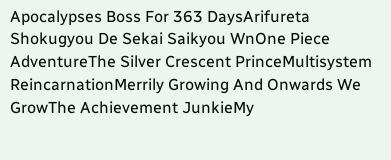Apocalypses Boss For 363 DaysArifureta Shokugyou De Sekai Saikyou WnOne Piece AdventureThe Silver Crescent PrinceMultisystem ReincarnationMerrily Growing And Onwards We GrowThe Achievement JunkieMy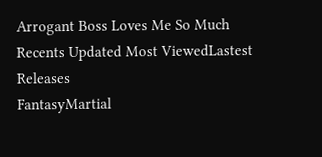Arrogant Boss Loves Me So Much
Recents Updated Most ViewedLastest Releases
FantasyMartial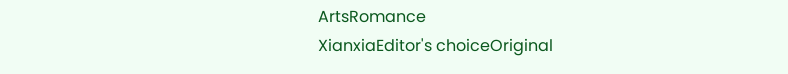ArtsRomance
XianxiaEditor's choiceOriginal